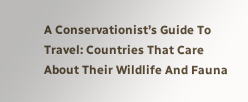A Conservationist’s Guide To Travel: Countries That Care About Their Wildlife And Fauna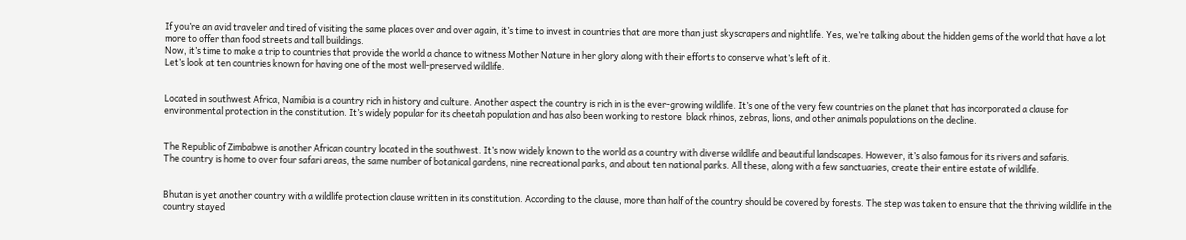If you’re an avid traveler and tired of visiting the same places over and over again, it’s time to invest in countries that are more than just skyscrapers and nightlife. Yes, we’re talking about the hidden gems of the world that have a lot more to offer than food streets and tall buildings.
Now, it’s time to make a trip to countries that provide the world a chance to witness Mother Nature in her glory along with their efforts to conserve what’s left of it.
Let’s look at ten countries known for having one of the most well-preserved wildlife.


Located in southwest Africa, Namibia is a country rich in history and culture. Another aspect the country is rich in is the ever-growing wildlife. It’s one of the very few countries on the planet that has incorporated a clause for environmental protection in the constitution. It’s widely popular for its cheetah population and has also been working to restore  black rhinos, zebras, lions, and other animals populations on the decline.


The Republic of Zimbabwe is another African country located in the southwest. It’s now widely known to the world as a country with diverse wildlife and beautiful landscapes. However, it’s also famous for its rivers and safaris.
The country is home to over four safari areas, the same number of botanical gardens, nine recreational parks, and about ten national parks. All these, along with a few sanctuaries, create their entire estate of wildlife.


Bhutan is yet another country with a wildlife protection clause written in its constitution. According to the clause, more than half of the country should be covered by forests. The step was taken to ensure that the thriving wildlife in the country stayed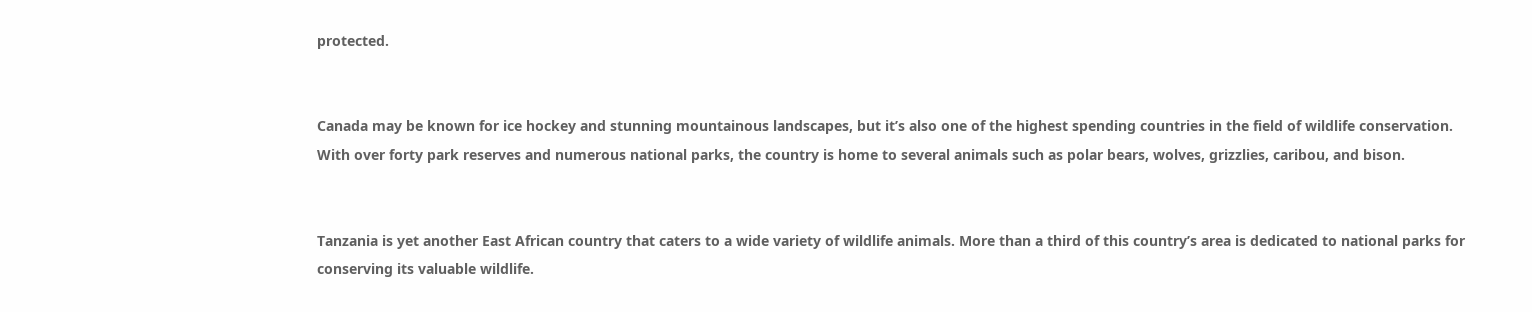protected.


Canada may be known for ice hockey and stunning mountainous landscapes, but it’s also one of the highest spending countries in the field of wildlife conservation. With over forty park reserves and numerous national parks, the country is home to several animals such as polar bears, wolves, grizzlies, caribou, and bison.


Tanzania is yet another East African country that caters to a wide variety of wildlife animals. More than a third of this country’s area is dedicated to national parks for conserving its valuable wildlife.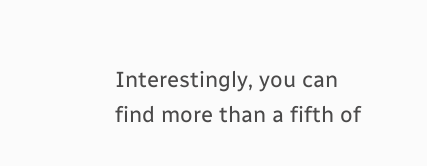Interestingly, you can find more than a fifth of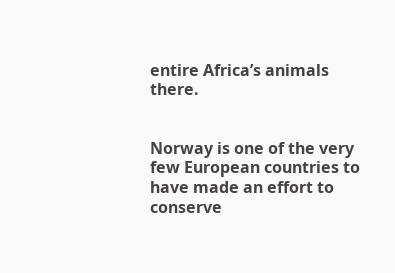entire Africa’s animals there.


Norway is one of the very few European countries to have made an effort to conserve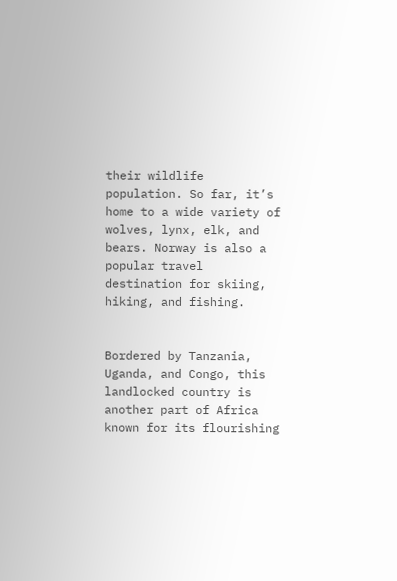their wildlife population. So far, it’s home to a wide variety of wolves, lynx, elk, and bears. Norway is also a popular travel destination for skiing, hiking, and fishing.


Bordered by Tanzania, Uganda, and Congo, this landlocked country is another part of Africa known for its flourishing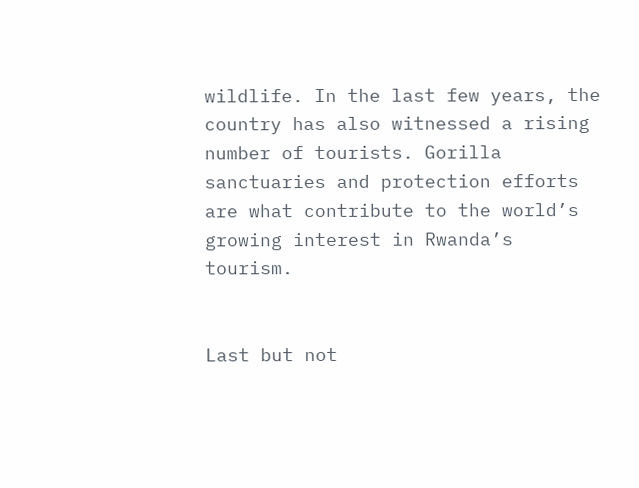wildlife. In the last few years, the country has also witnessed a rising number of tourists. Gorilla sanctuaries and protection efforts are what contribute to the world’s growing interest in Rwanda’s tourism.


Last but not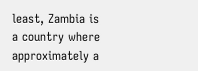least, Zambia is a country where approximately a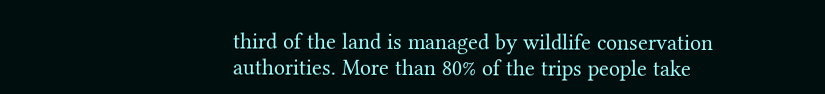third of the land is managed by wildlife conservation authorities. More than 80% of the trips people take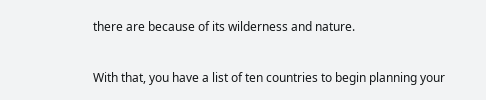there are because of its wilderness and nature.

With that, you have a list of ten countries to begin planning your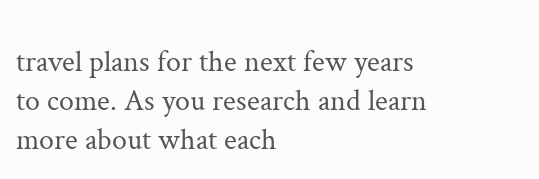travel plans for the next few years to come. As you research and learn more about what each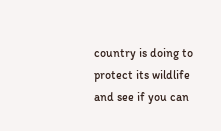country is doing to protect its wildlife and see if you can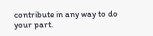contribute in any way to do your part.